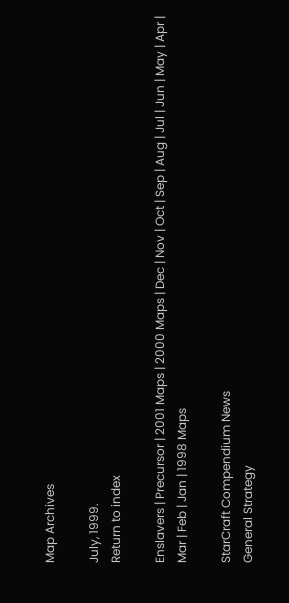Map Archives

July, 1999.
Return to index

Enslavers | Precursor | 2001 Maps | 2000 Maps | Dec | Nov | Oct | Sep | Aug | Jul | Jun | May | Apr | Mar | Feb | Jan | 1998 Maps

StarCraft Compendium News
General Strategy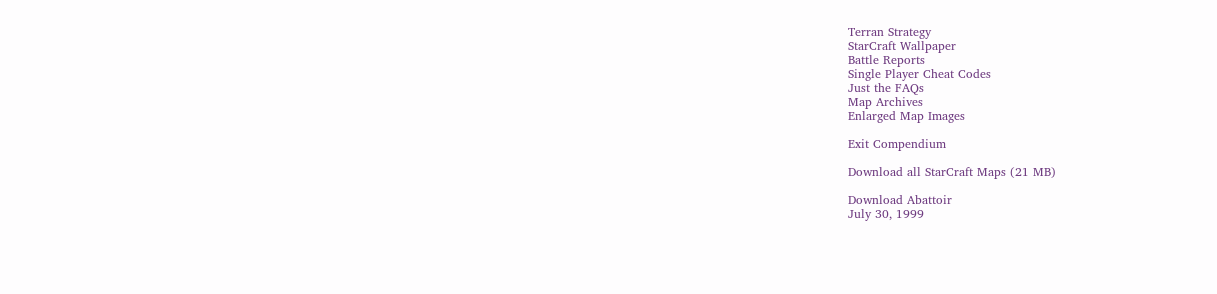Terran Strategy
StarCraft Wallpaper
Battle Reports
Single Player Cheat Codes
Just the FAQs
Map Archives
Enlarged Map Images

Exit Compendium

Download all StarCraft Maps (21 MB)

Download Abattoir
July 30, 1999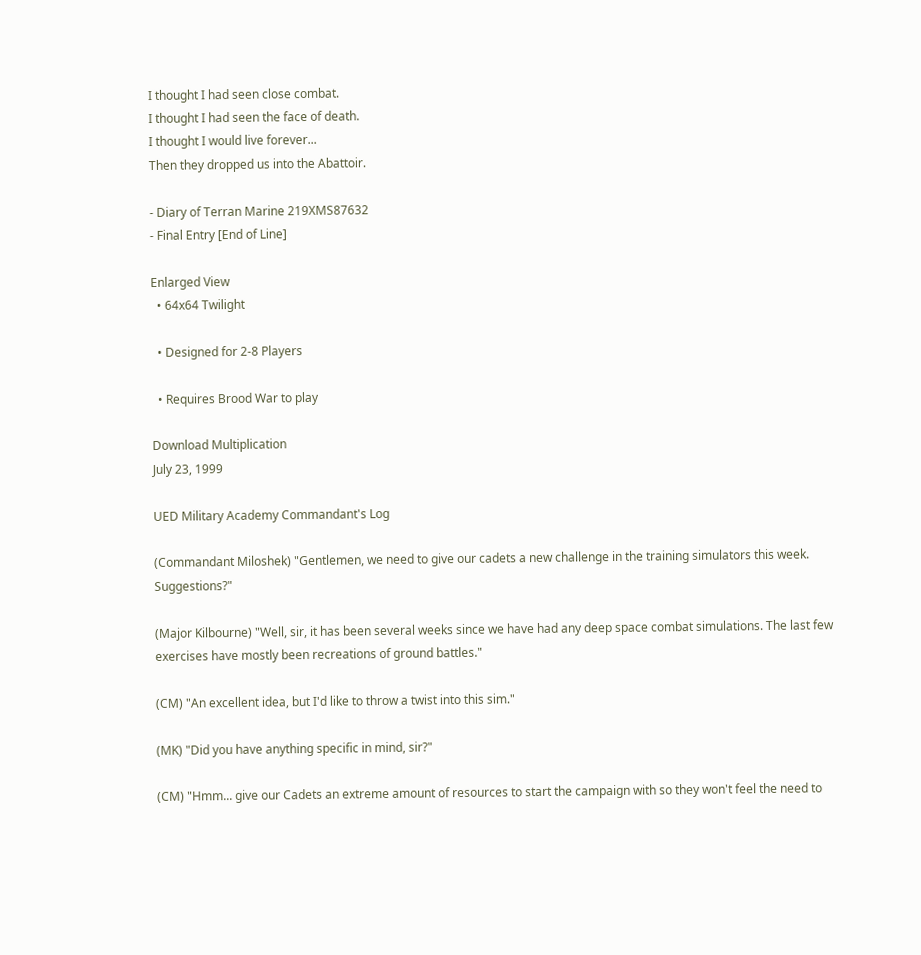I thought I had seen close combat.
I thought I had seen the face of death.
I thought I would live forever...
Then they dropped us into the Abattoir.

- Diary of Terran Marine 219XMS87632
- Final Entry [End of Line]

Enlarged View
  • 64x64 Twilight

  • Designed for 2-8 Players

  • Requires Brood War to play

Download Multiplication
July 23, 1999

UED Military Academy Commandant's Log

(Commandant Miloshek) "Gentlemen, we need to give our cadets a new challenge in the training simulators this week. Suggestions?"

(Major Kilbourne) "Well, sir, it has been several weeks since we have had any deep space combat simulations. The last few exercises have mostly been recreations of ground battles."

(CM) "An excellent idea, but I'd like to throw a twist into this sim."

(MK) "Did you have anything specific in mind, sir?"

(CM) "Hmm... give our Cadets an extreme amount of resources to start the campaign with so they won't feel the need to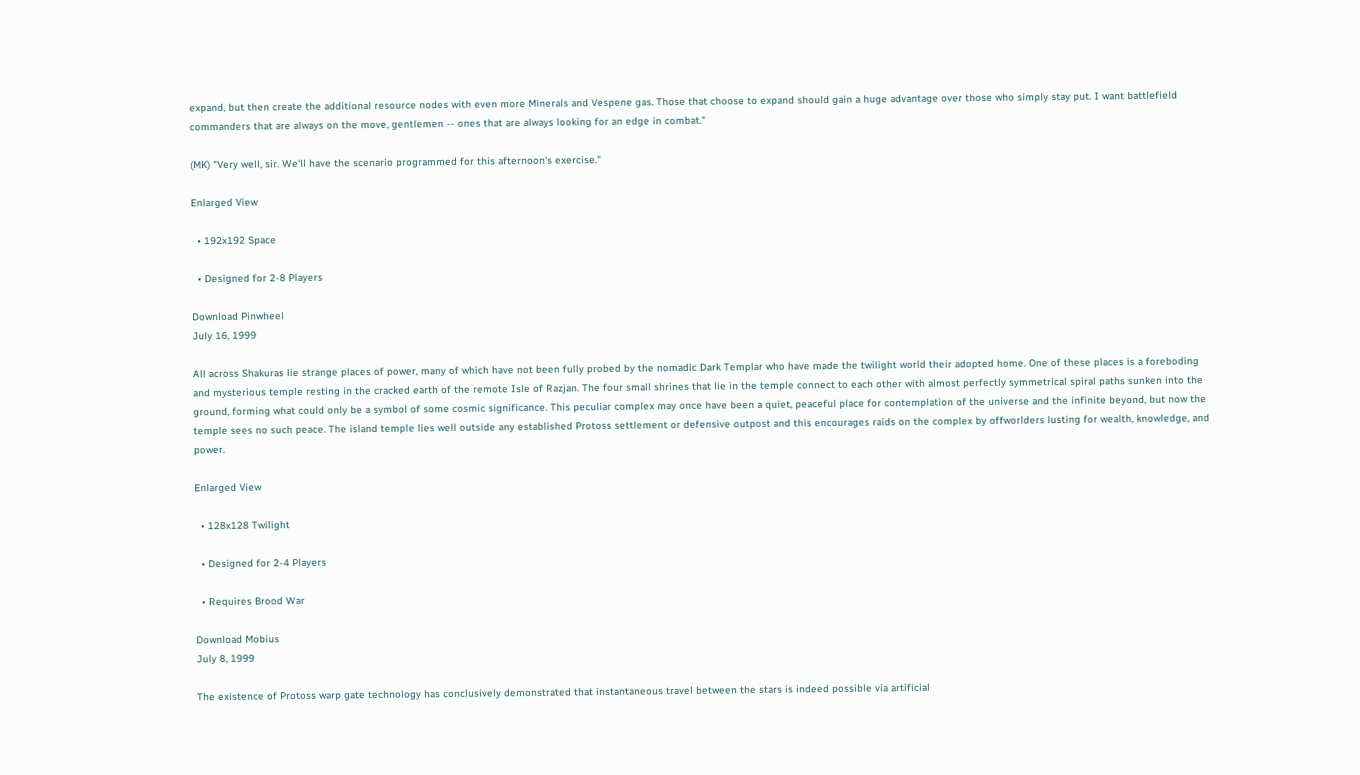expand, but then create the additional resource nodes with even more Minerals and Vespene gas. Those that choose to expand should gain a huge advantage over those who simply stay put. I want battlefield commanders that are always on the move, gentlemen -- ones that are always looking for an edge in combat."

(MK) "Very well, sir. We'll have the scenario programmed for this afternoon's exercise."

Enlarged View

  • 192x192 Space

  • Designed for 2-8 Players

Download Pinwheel
July 16, 1999

All across Shakuras lie strange places of power, many of which have not been fully probed by the nomadic Dark Templar who have made the twilight world their adopted home. One of these places is a foreboding and mysterious temple resting in the cracked earth of the remote Isle of Razjan. The four small shrines that lie in the temple connect to each other with almost perfectly symmetrical spiral paths sunken into the ground, forming what could only be a symbol of some cosmic significance. This peculiar complex may once have been a quiet, peaceful place for contemplation of the universe and the infinite beyond, but now the temple sees no such peace. The island temple lies well outside any established Protoss settlement or defensive outpost and this encourages raids on the complex by offworlders lusting for wealth, knowledge, and power.

Enlarged View

  • 128x128 Twilight

  • Designed for 2-4 Players

  • Requires Brood War

Download Mobius
July 8, 1999

The existence of Protoss warp gate technology has conclusively demonstrated that instantaneous travel between the stars is indeed possible via artificial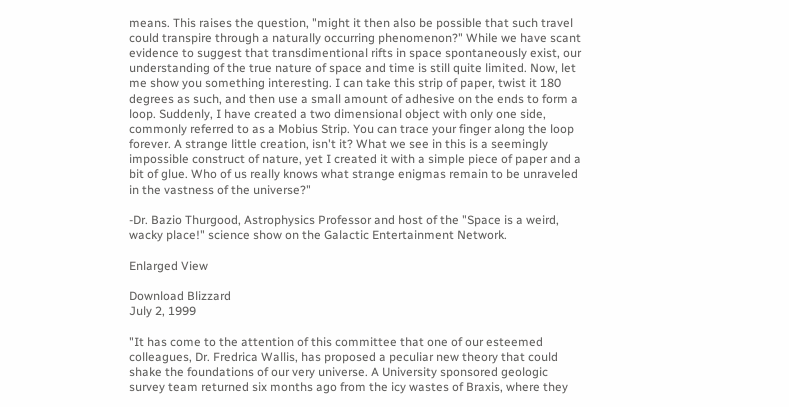means. This raises the question, "might it then also be possible that such travel could transpire through a naturally occurring phenomenon?" While we have scant evidence to suggest that transdimentional rifts in space spontaneously exist, our understanding of the true nature of space and time is still quite limited. Now, let me show you something interesting. I can take this strip of paper, twist it 180 degrees as such, and then use a small amount of adhesive on the ends to form a loop. Suddenly, I have created a two dimensional object with only one side, commonly referred to as a Mobius Strip. You can trace your finger along the loop forever. A strange little creation, isn't it? What we see in this is a seemingly impossible construct of nature, yet I created it with a simple piece of paper and a bit of glue. Who of us really knows what strange enigmas remain to be unraveled in the vastness of the universe?"

-Dr. Bazio Thurgood, Astrophysics Professor and host of the "Space is a weird, wacky place!" science show on the Galactic Entertainment Network.

Enlarged View

Download Blizzard
July 2, 1999

"It has come to the attention of this committee that one of our esteemed colleagues, Dr. Fredrica Wallis, has proposed a peculiar new theory that could shake the foundations of our very universe. A University sponsored geologic survey team returned six months ago from the icy wastes of Braxis, where they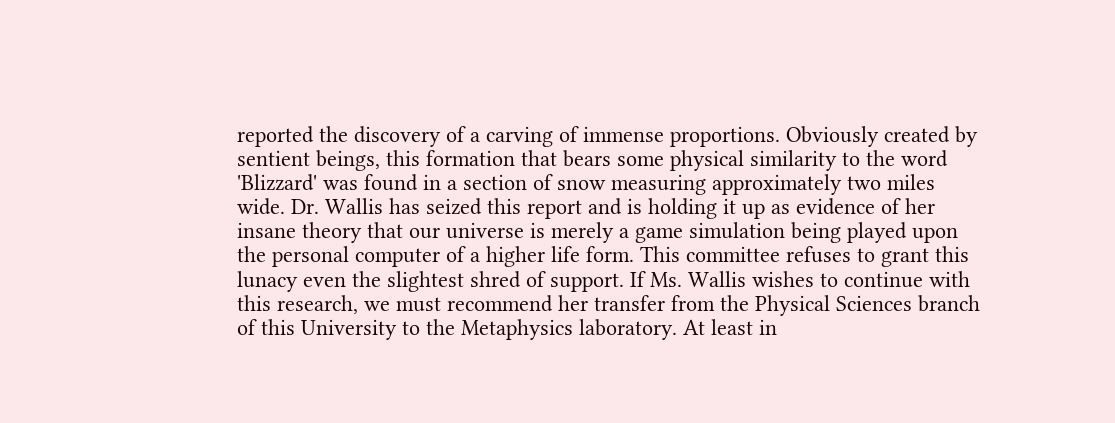reported the discovery of a carving of immense proportions. Obviously created by sentient beings, this formation that bears some physical similarity to the word 'Blizzard' was found in a section of snow measuring approximately two miles wide. Dr. Wallis has seized this report and is holding it up as evidence of her insane theory that our universe is merely a game simulation being played upon the personal computer of a higher life form. This committee refuses to grant this lunacy even the slightest shred of support. If Ms. Wallis wishes to continue with this research, we must recommend her transfer from the Physical Sciences branch of this University to the Metaphysics laboratory. At least in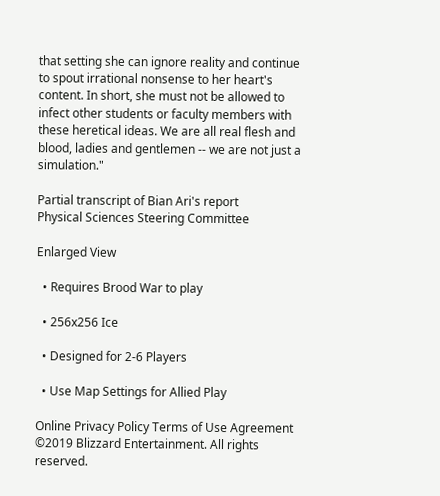that setting she can ignore reality and continue to spout irrational nonsense to her heart's content. In short, she must not be allowed to infect other students or faculty members with these heretical ideas. We are all real flesh and blood, ladies and gentlemen -- we are not just a simulation."

Partial transcript of Bian Ari's report
Physical Sciences Steering Committee

Enlarged View

  • Requires Brood War to play

  • 256x256 Ice

  • Designed for 2-6 Players

  • Use Map Settings for Allied Play

Online Privacy Policy Terms of Use Agreement
©2019 Blizzard Entertainment. All rights reserved.